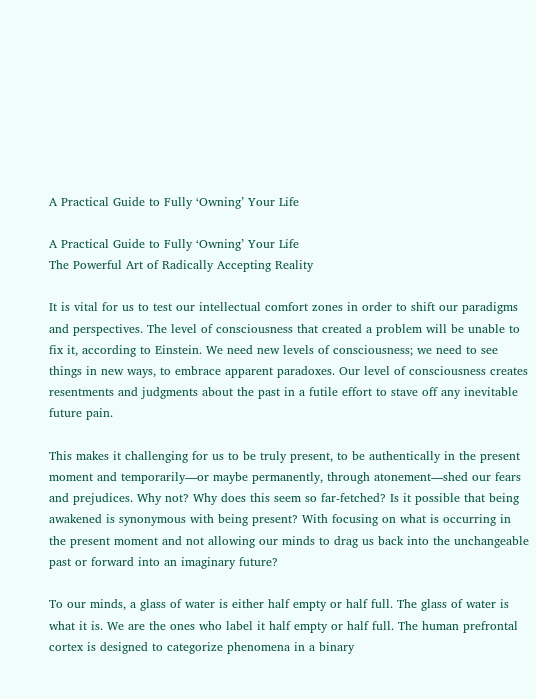A Practical Guide to Fully ‘Owning’ Your Life

A Practical Guide to Fully ‘Owning’ Your Life
The Powerful Art of Radically Accepting Reality

It is vital for us to test our intellectual comfort zones in order to shift our paradigms and perspectives. The level of consciousness that created a problem will be unable to fix it, according to Einstein. We need new levels of consciousness; we need to see things in new ways, to embrace apparent paradoxes. Our level of consciousness creates resentments and judgments about the past in a futile effort to stave off any inevitable future pain.

This makes it challenging for us to be truly present, to be authentically in the present moment and temporarily—or maybe permanently, through atonement—shed our fears and prejudices. Why not? Why does this seem so far-fetched? Is it possible that being awakened is synonymous with being present? With focusing on what is occurring in the present moment and not allowing our minds to drag us back into the unchangeable past or forward into an imaginary future?

To our minds, a glass of water is either half empty or half full. The glass of water is what it is. We are the ones who label it half empty or half full. The human prefrontal cortex is designed to categorize phenomena in a binary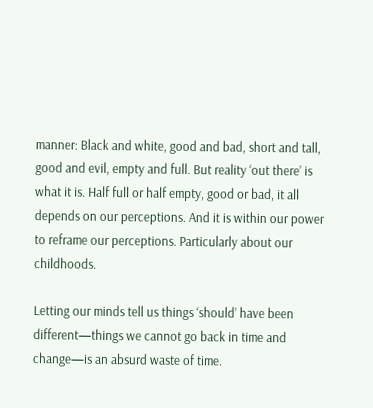manner: Black and white, good and bad, short and tall, good and evil, empty and full. But reality ‘out there’ is what it is. Half full or half empty, good or bad, it all depends on our perceptions. And it is within our power to reframe our perceptions. Particularly about our childhoods.

Letting our minds tell us things ‘should’ have been different—things we cannot go back in time and change—is an absurd waste of time.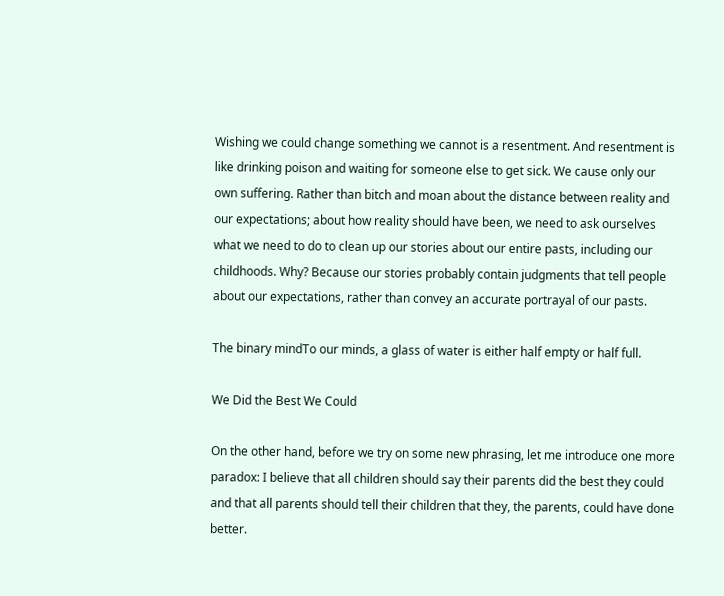Wishing we could change something we cannot is a resentment. And resentment is like drinking poison and waiting for someone else to get sick. We cause only our own suffering. Rather than bitch and moan about the distance between reality and our expectations; about how reality should have been, we need to ask ourselves what we need to do to clean up our stories about our entire pasts, including our childhoods. Why? Because our stories probably contain judgments that tell people about our expectations, rather than convey an accurate portrayal of our pasts.

The binary mindTo our minds, a glass of water is either half empty or half full.

We Did the Best We Could

On the other hand, before we try on some new phrasing, let me introduce one more paradox: I believe that all children should say their parents did the best they could and that all parents should tell their children that they, the parents, could have done better.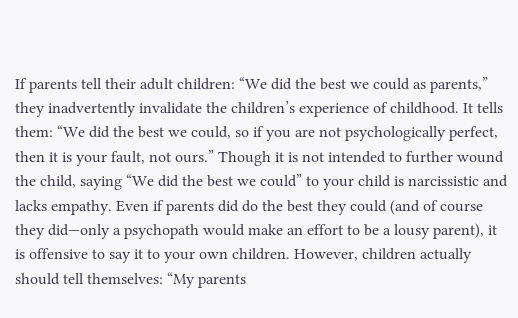If parents tell their adult children: “We did the best we could as parents,” they inadvertently invalidate the children’s experience of childhood. It tells them: “We did the best we could, so if you are not psychologically perfect, then it is your fault, not ours.” Though it is not intended to further wound the child, saying “We did the best we could” to your child is narcissistic and lacks empathy. Even if parents did do the best they could (and of course they did—only a psychopath would make an effort to be a lousy parent), it is offensive to say it to your own children. However, children actually should tell themselves: “My parents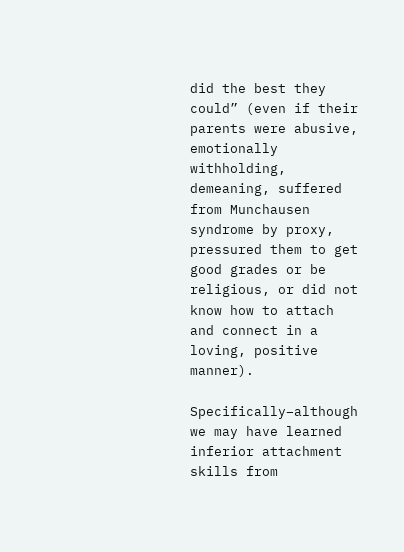did the best they could” (even if their parents were abusive, emotionally withholding, demeaning, suffered from Munchausen syndrome by proxy, pressured them to get good grades or be religious, or did not know how to attach and connect in a loving, positive manner).

Specifically–although we may have learned inferior attachment skills from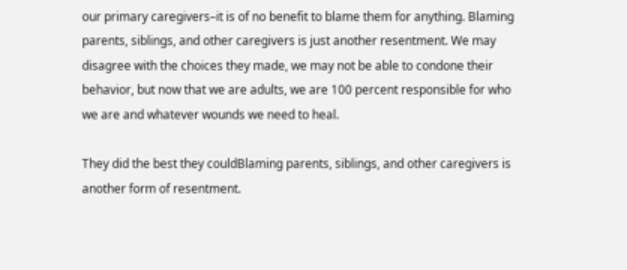our primary caregivers–it is of no benefit to blame them for anything. Blaming parents, siblings, and other caregivers is just another resentment. We may disagree with the choices they made, we may not be able to condone their behavior, but now that we are adults, we are 100 percent responsible for who we are and whatever wounds we need to heal.

They did the best they couldBlaming parents, siblings, and other caregivers is another form of resentment.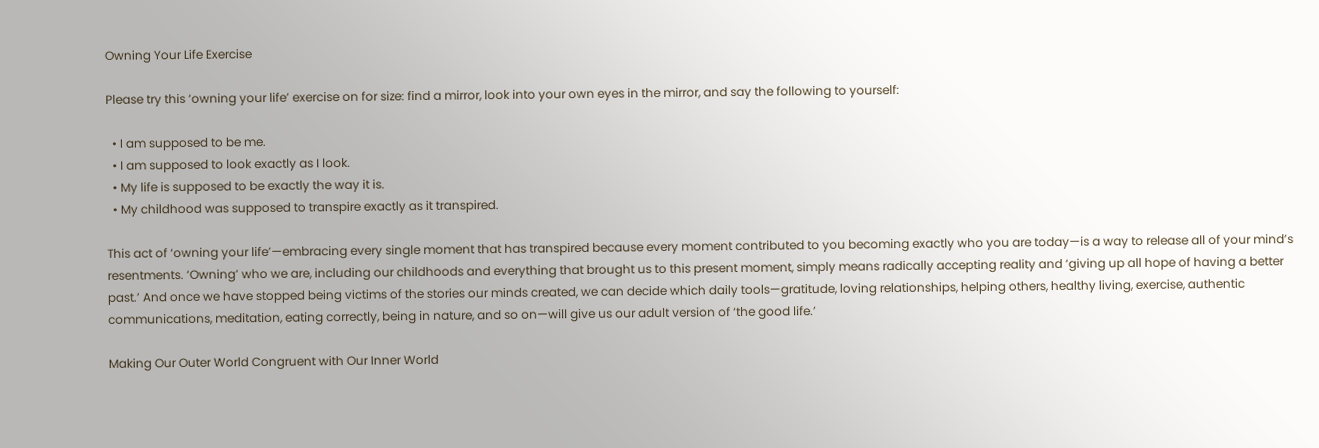Owning Your Life Exercise

Please try this ‘owning your life’ exercise on for size: find a mirror, look into your own eyes in the mirror, and say the following to yourself:

  • I am supposed to be me.
  • I am supposed to look exactly as I look.
  • My life is supposed to be exactly the way it is.
  • My childhood was supposed to transpire exactly as it transpired.

This act of ‘owning your life’—embracing every single moment that has transpired because every moment contributed to you becoming exactly who you are today—is a way to release all of your mind’s resentments. ‘Owning’ who we are, including our childhoods and everything that brought us to this present moment, simply means radically accepting reality and ‘giving up all hope of having a better past.’ And once we have stopped being victims of the stories our minds created, we can decide which daily tools—gratitude, loving relationships, helping others, healthy living, exercise, authentic communications, meditation, eating correctly, being in nature, and so on—will give us our adult version of ‘the good life.’

Making Our Outer World Congruent with Our Inner World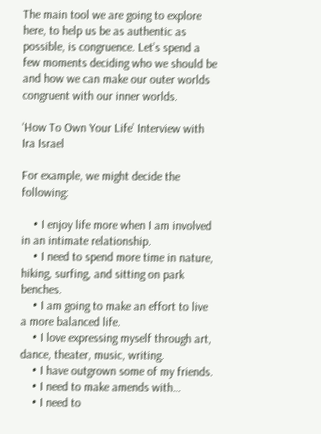The main tool we are going to explore here, to help us be as authentic as possible, is congruence. Let’s spend a few moments deciding who we should be and how we can make our outer worlds congruent with our inner worlds.

‘How To Own Your Life’ Interview with Ira Israel

For example, we might decide the following:

    • I enjoy life more when I am involved in an intimate relationship.
    • I need to spend more time in nature, hiking, surfing, and sitting on park benches.
    • I am going to make an effort to live a more balanced life.
    • I love expressing myself through art, dance, theater, music, writing.
    • I have outgrown some of my friends.
    • I need to make amends with…
    • I need to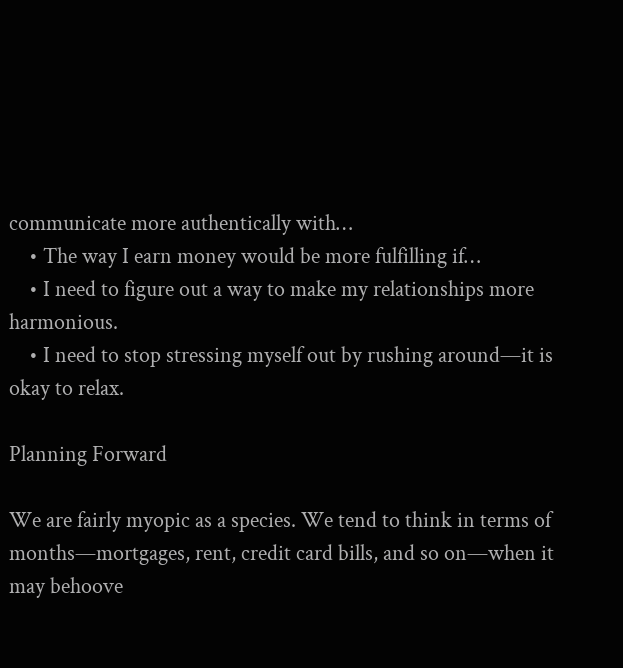communicate more authentically with…
    • The way I earn money would be more fulfilling if…
    • I need to figure out a way to make my relationships more harmonious.
    • I need to stop stressing myself out by rushing around—it is okay to relax.

Planning Forward

We are fairly myopic as a species. We tend to think in terms of months—mortgages, rent, credit card bills, and so on—when it may behoove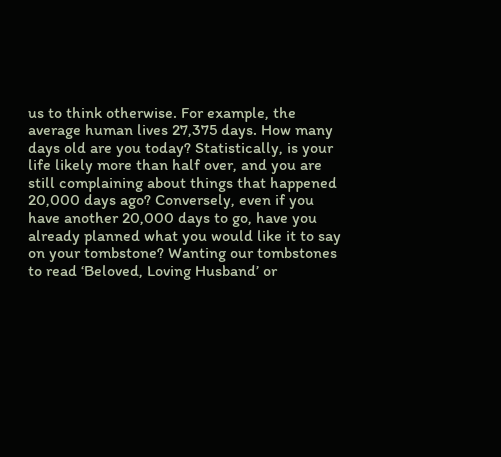us to think otherwise. For example, the average human lives 27,375 days. How many days old are you today? Statistically, is your life likely more than half over, and you are still complaining about things that happened 20,000 days ago? Conversely, even if you have another 20,000 days to go, have you already planned what you would like it to say on your tombstone? Wanting our tombstones to read ‘Beloved, Loving Husband’ or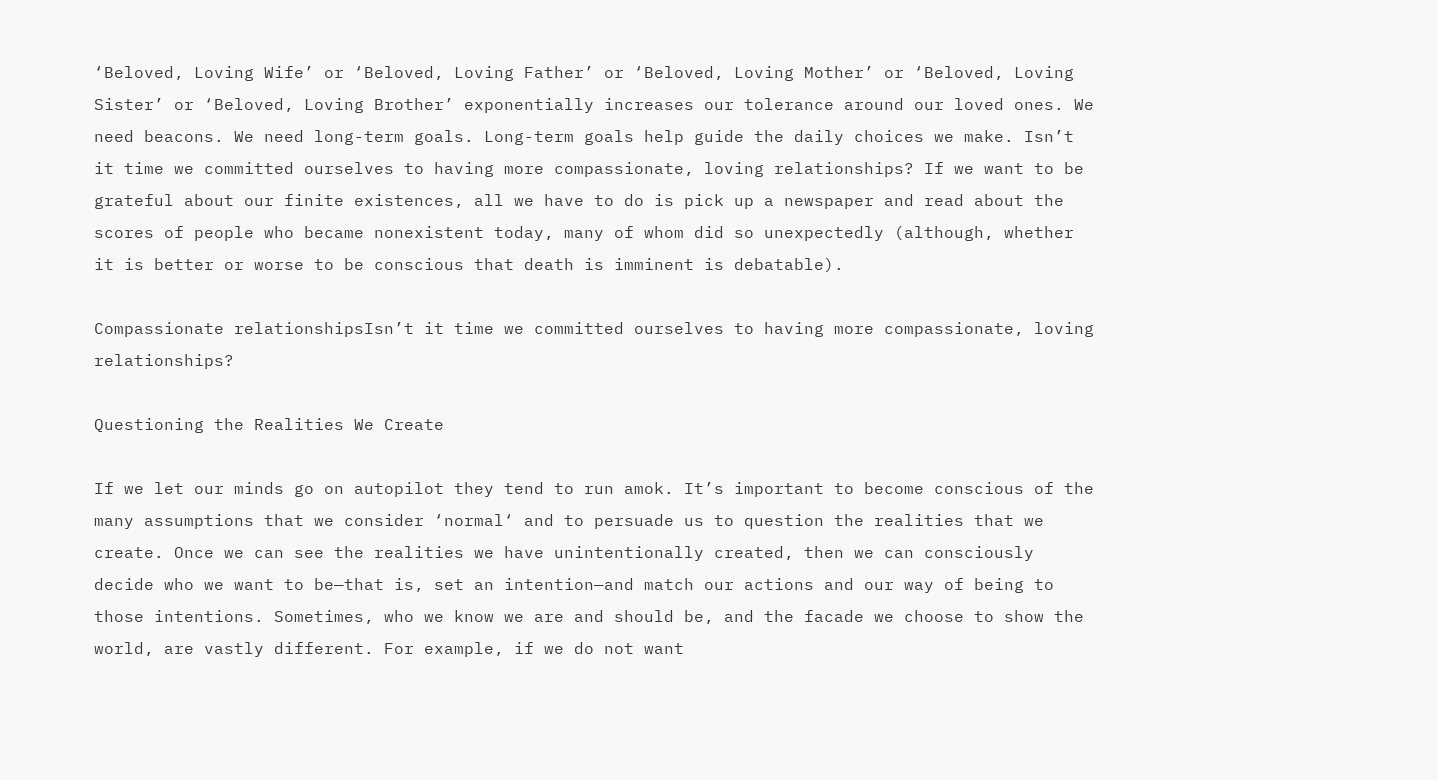‘Beloved, Loving Wife’ or ‘Beloved, Loving Father’ or ‘Beloved, Loving Mother’ or ‘Beloved, Loving Sister’ or ‘Beloved, Loving Brother’ exponentially increases our tolerance around our loved ones. We need beacons. We need long-term goals. Long-term goals help guide the daily choices we make. Isn’t it time we committed ourselves to having more compassionate, loving relationships? If we want to be grateful about our finite existences, all we have to do is pick up a newspaper and read about the scores of people who became nonexistent today, many of whom did so unexpectedly (although, whether it is better or worse to be conscious that death is imminent is debatable).

Compassionate relationshipsIsn’t it time we committed ourselves to having more compassionate, loving relationships?

Questioning the Realities We Create

If we let our minds go on autopilot they tend to run amok. It’s important to become conscious of the many assumptions that we consider ‘normal‘ and to persuade us to question the realities that we create. Once we can see the realities we have unintentionally created, then we can consciously decide who we want to be—that is, set an intention—and match our actions and our way of being to those intentions. Sometimes, who we know we are and should be, and the facade we choose to show the world, are vastly different. For example, if we do not want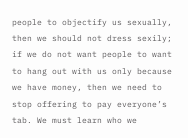people to objectify us sexually, then we should not dress sexily; if we do not want people to want to hang out with us only because we have money, then we need to stop offering to pay everyone’s tab. We must learn who we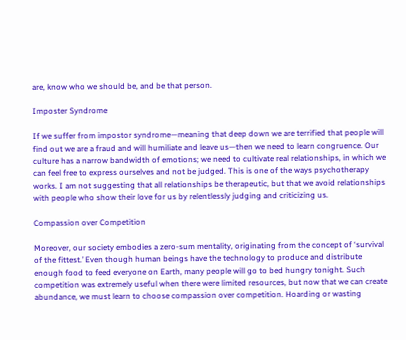are, know who we should be, and be that person.

Imposter Syndrome

If we suffer from impostor syndrome—meaning that deep down we are terrified that people will find out we are a fraud and will humiliate and leave us—then we need to learn congruence. Our culture has a narrow bandwidth of emotions; we need to cultivate real relationships, in which we can feel free to express ourselves and not be judged. This is one of the ways psychotherapy works. I am not suggesting that all relationships be therapeutic, but that we avoid relationships with people who show their love for us by relentlessly judging and criticizing us.

Compassion over Competition

Moreover, our society embodies a zero-sum mentality, originating from the concept of ‘survival of the fittest.’ Even though human beings have the technology to produce and distribute enough food to feed everyone on Earth, many people will go to bed hungry tonight. Such competition was extremely useful when there were limited resources, but now that we can create abundance, we must learn to choose compassion over competition. Hoarding or wasting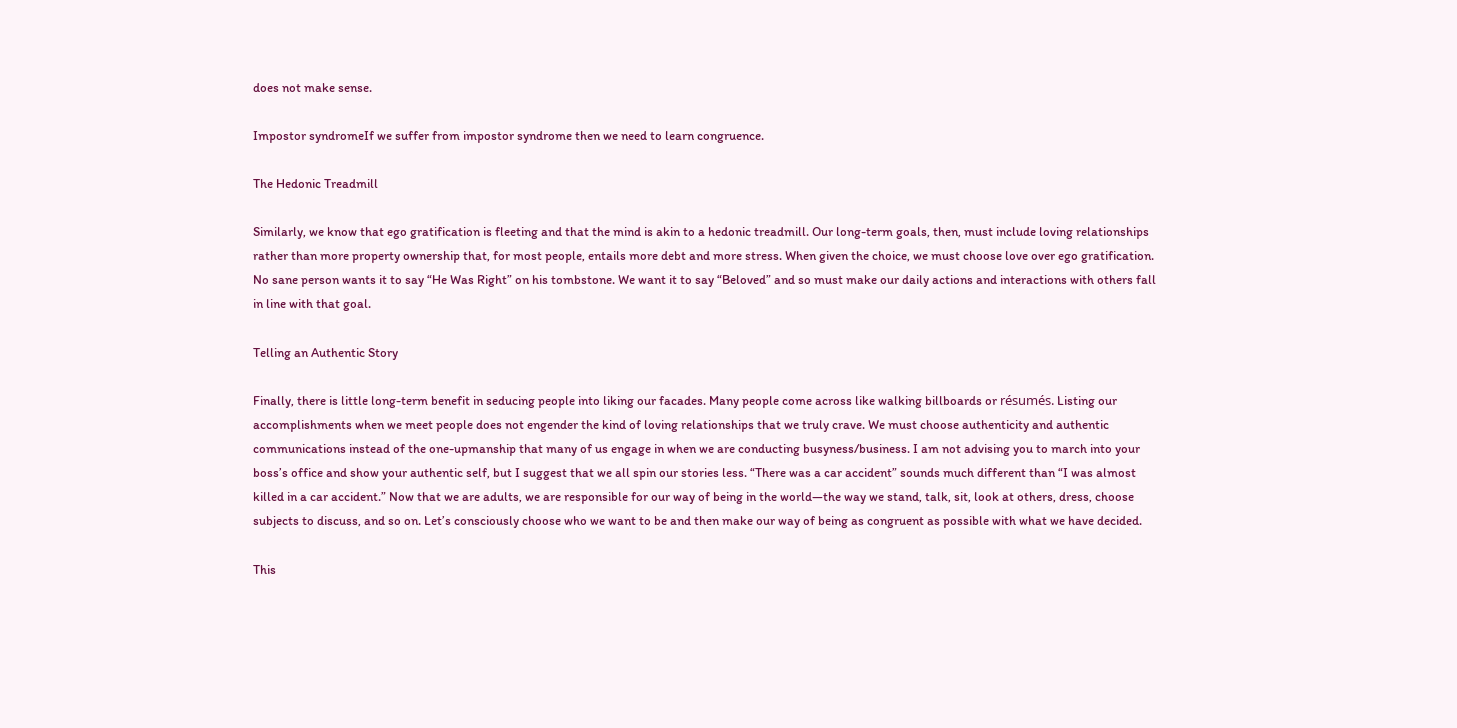does not make sense.

Impostor syndromeIf we suffer from impostor syndrome then we need to learn congruence.

The Hedonic Treadmill

Similarly, we know that ego gratification is fleeting and that the mind is akin to a hedonic treadmill. Our long-term goals, then, must include loving relationships rather than more property ownership that, for most people, entails more debt and more stress. When given the choice, we must choose love over ego gratification. No sane person wants it to say “He Was Right” on his tombstone. We want it to say “Beloved” and so must make our daily actions and interactions with others fall in line with that goal.

Telling an Authentic Story

Finally, there is little long-term benefit in seducing people into liking our facades. Many people come across like walking billboards or résumés. Listing our accomplishments when we meet people does not engender the kind of loving relationships that we truly crave. We must choose authenticity and authentic communications instead of the one-upmanship that many of us engage in when we are conducting busyness/business. I am not advising you to march into your boss’s office and show your authentic self, but I suggest that we all spin our stories less. “There was a car accident” sounds much different than “I was almost killed in a car accident.” Now that we are adults, we are responsible for our way of being in the world—the way we stand, talk, sit, look at others, dress, choose subjects to discuss, and so on. Let’s consciously choose who we want to be and then make our way of being as congruent as possible with what we have decided.

This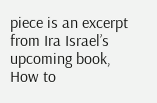piece is an excerpt from Ira Israel’s upcoming book, How to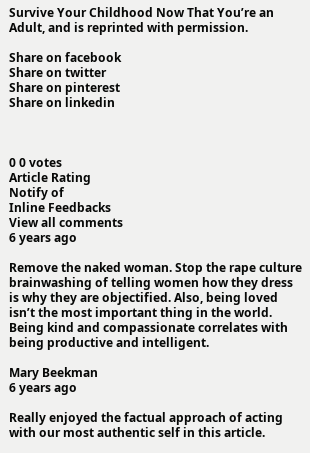Survive Your Childhood Now That You’re an Adult, and is reprinted with permission.

Share on facebook
Share on twitter
Share on pinterest
Share on linkedin



0 0 votes
Article Rating
Notify of
Inline Feedbacks
View all comments
6 years ago

Remove the naked woman. Stop the rape culture brainwashing of telling women how they dress is why they are objectified. Also, being loved isn’t the most important thing in the world. Being kind and compassionate correlates with being productive and intelligent.

Mary Beekman
6 years ago

Really enjoyed the factual approach of acting with our most authentic self in this article.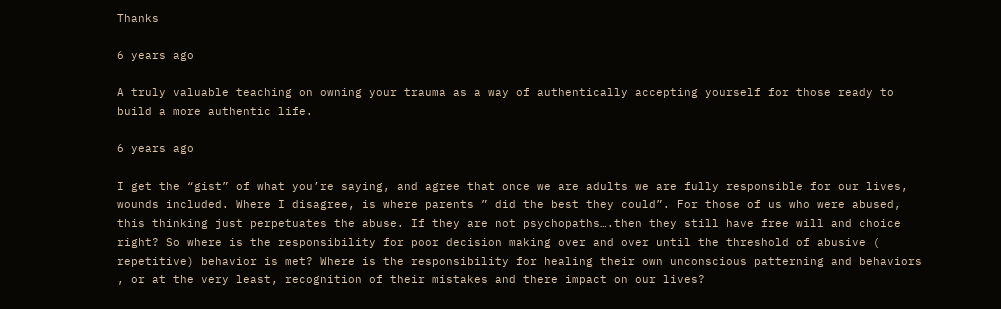Thanks

6 years ago

A truly valuable teaching on owning your trauma as a way of authentically accepting yourself for those ready to build a more authentic life.

6 years ago

I get the “gist” of what you’re saying, and agree that once we are adults we are fully responsible for our lives, wounds included. Where I disagree, is where parents ” did the best they could”. For those of us who were abused, this thinking just perpetuates the abuse. If they are not psychopaths….then they still have free will and choice right? So where is the responsibility for poor decision making over and over until the threshold of abusive ( repetitive) behavior is met? Where is the responsibility for healing their own unconscious patterning and behaviors , or at the very least, recognition of their mistakes and there impact on our lives?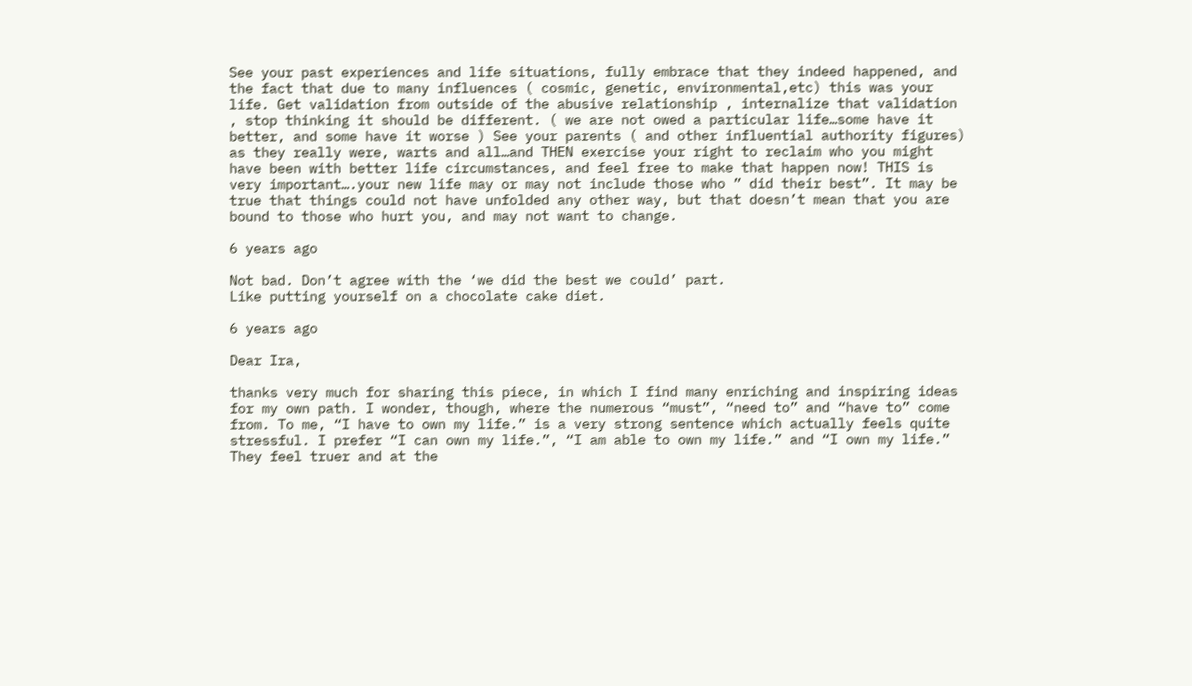See your past experiences and life situations, fully embrace that they indeed happened, and the fact that due to many influences ( cosmic, genetic, environmental,etc) this was your life. Get validation from outside of the abusive relationship , internalize that validation , stop thinking it should be different. ( we are not owed a particular life…some have it better, and some have it worse ) See your parents ( and other influential authority figures) as they really were, warts and all…and THEN exercise your right to reclaim who you might have been with better life circumstances, and feel free to make that happen now! THIS is very important….your new life may or may not include those who ” did their best”. It may be true that things could not have unfolded any other way, but that doesn’t mean that you are bound to those who hurt you, and may not want to change.

6 years ago

Not bad. Don’t agree with the ‘we did the best we could’ part.
Like putting yourself on a chocolate cake diet.

6 years ago

Dear Ira,

thanks very much for sharing this piece, in which I find many enriching and inspiring ideas for my own path. I wonder, though, where the numerous “must”, “need to” and “have to” come from. To me, “I have to own my life.” is a very strong sentence which actually feels quite stressful. I prefer “I can own my life.”, “I am able to own my life.” and “I own my life.” They feel truer and at the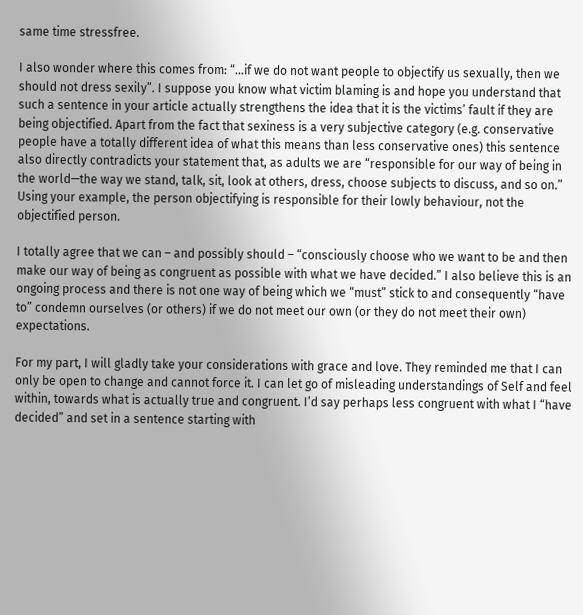same time stressfree.

I also wonder where this comes from: “…if we do not want people to objectify us sexually, then we should not dress sexily”. I suppose you know what victim blaming is and hope you understand that such a sentence in your article actually strengthens the idea that it is the victims’ fault if they are being objectified. Apart from the fact that sexiness is a very subjective category (e.g. conservative people have a totally different idea of what this means than less conservative ones) this sentence also directly contradicts your statement that, as adults we are “responsible for our way of being in the world—the way we stand, talk, sit, look at others, dress, choose subjects to discuss, and so on.” Using your example, the person objectifying is responsible for their lowly behaviour, not the objectified person.

I totally agree that we can – and possibly should – “consciously choose who we want to be and then make our way of being as congruent as possible with what we have decided.” I also believe this is an ongoing process and there is not one way of being which we “must” stick to and consequently “have to” condemn ourselves (or others) if we do not meet our own (or they do not meet their own) expectations.

For my part, I will gladly take your considerations with grace and love. They reminded me that I can only be open to change and cannot force it. I can let go of misleading understandings of Self and feel within, towards what is actually true and congruent. I’d say perhaps less congruent with what I “have decided” and set in a sentence starting with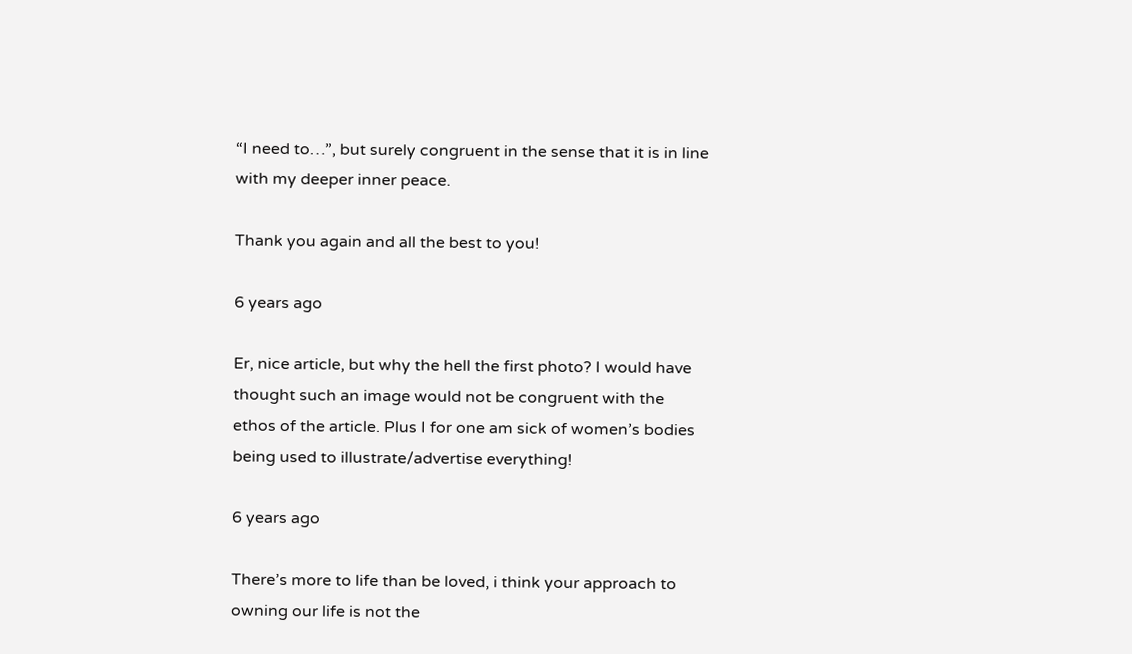“I need to…”, but surely congruent in the sense that it is in line with my deeper inner peace.

Thank you again and all the best to you!

6 years ago

Er, nice article, but why the hell the first photo? I would have thought such an image would not be congruent with the ethos of the article. Plus I for one am sick of women’s bodies being used to illustrate/advertise everything!

6 years ago

There’s more to life than be loved, i think your approach to owning our life is not the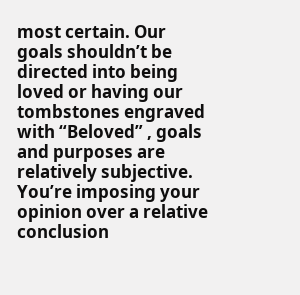most certain. Our goals shouldn’t be directed into being loved or having our tombstones engraved with “Beloved” , goals and purposes are relatively subjective. You’re imposing your opinion over a relative conclusion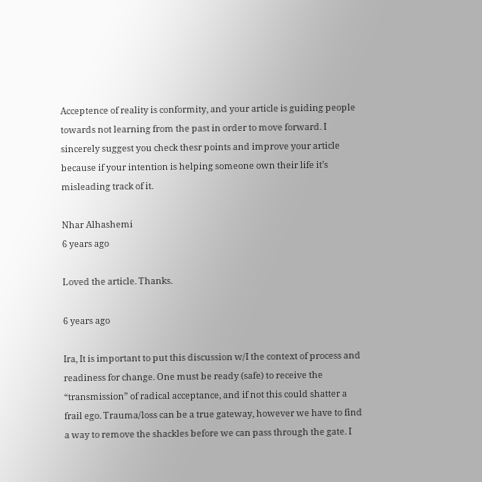Acceptence of reality is conformity, and your article is guiding people towards not learning from the past in order to move forward. I sincerely suggest you check thesr points and improve your article because if your intention is helping someone own their life it’s misleading track of it.

Nhar Alhashemi
6 years ago

Loved the article. Thanks.

6 years ago

Ira, It is important to put this discussion w/I the context of process and readiness for change. One must be ready (safe) to receive the “transmission” of radical acceptance, and if not this could shatter a frail ego. Trauma/loss can be a true gateway, however we have to find a way to remove the shackles before we can pass through the gate. I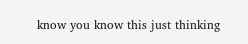know you know this just thinking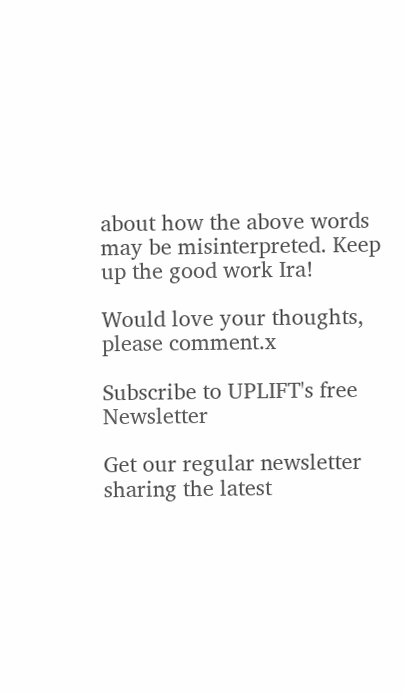about how the above words may be misinterpreted. Keep up the good work Ira!

Would love your thoughts, please comment.x

Subscribe to UPLIFT's free Newsletter

Get our regular newsletter sharing the latest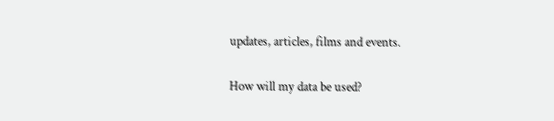updates, articles, films and events.

How will my data be used?